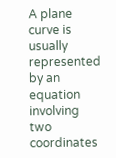A plane curve is usually represented by an equation involving two coordinates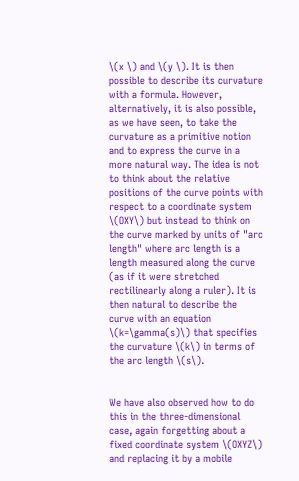\(x \) and \(y \). It is then possible to describe its curvature with a formula. However, alternatively, it is also possible, as we have seen, to take the curvature as a primitive notion and to express the curve in a more natural way. The idea is not to think about the relative positions of the curve points with respect to a coordinate system \(OXY\) but instead to think on the curve marked by units of "arc length" where arc length is a length measured along the curve (as if it were stretched rectilinearly along a ruler). It is then natural to describe the curve with an equation \(k=\gamma(s)\) that specifies the curvature \(k\) in terms of the arc length \(s\).


We have also observed how to do this in the three-dimensional case, again forgetting about a fixed coordinate system \(OXYZ\) and replacing it by a mobile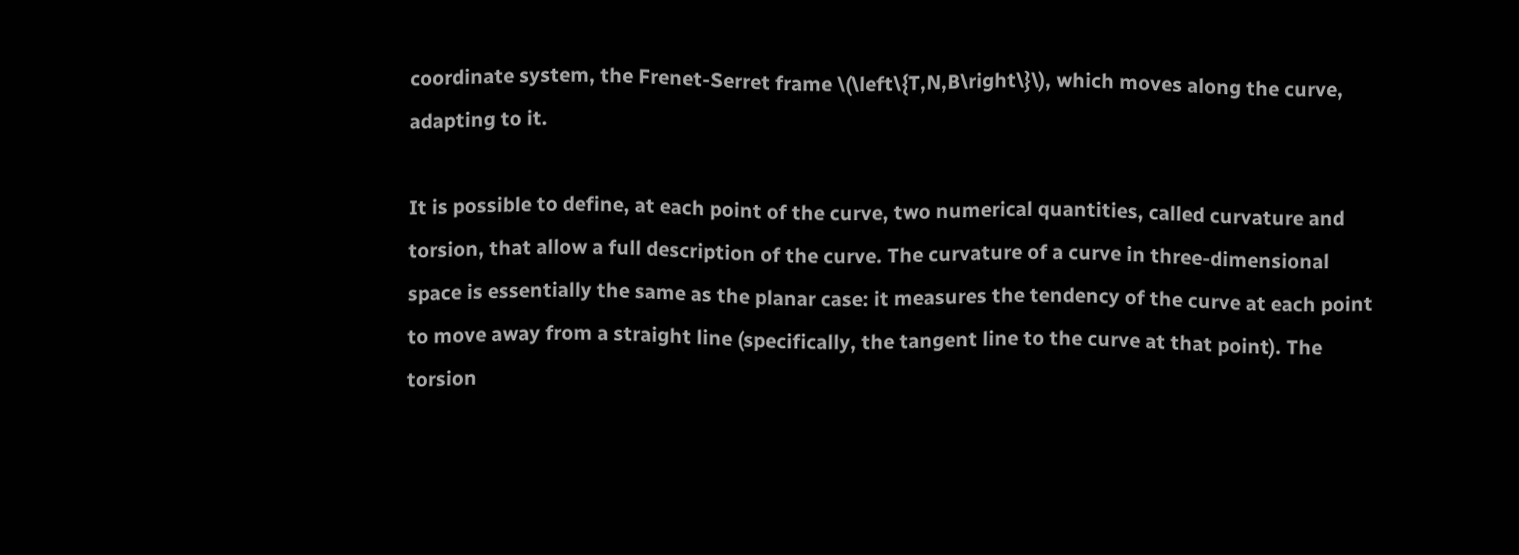coordinate system, the Frenet-Serret frame \(\left\{T,N,B\right\}\), which moves along the curve, adapting to it.

It is possible to define, at each point of the curve, two numerical quantities, called curvature and torsion, that allow a full description of the curve. The curvature of a curve in three-dimensional space is essentially the same as the planar case: it measures the tendency of the curve at each point to move away from a straight line (specifically, the tangent line to the curve at that point). The torsion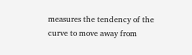measures the tendency of the curve to move away from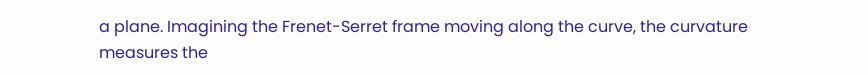a plane. Imagining the Frenet-Serret frame moving along the curve, the curvature measures the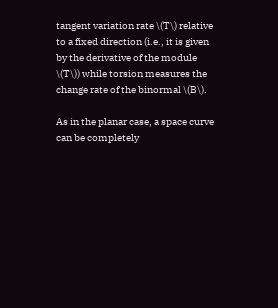tangent variation rate \(T\) relative to a fixed direction (i.e., it is given by the derivative of the module \(T\)) while torsion measures the change rate of the binormal \(B\).

As in the planar case, a space curve can be completely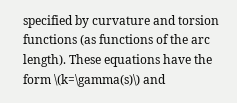specified by curvature and torsion functions (as functions of the arc length). These equations have the form \(k=\gamma(s)\) and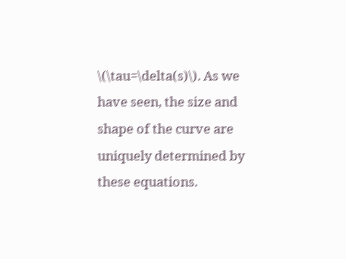\(\tau=\delta(s)\). As we have seen, the size and shape of the curve are uniquely determined by these equations.